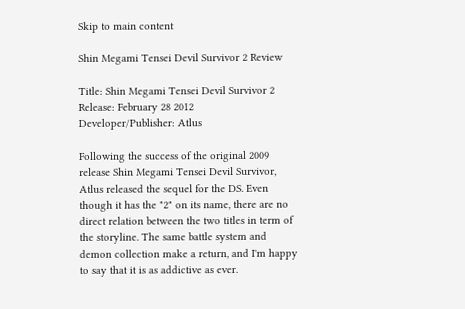Skip to main content

Shin Megami Tensei Devil Survivor 2 Review

Title: Shin Megami Tensei Devil Survivor 2
Release: February 28 2012
Developer/Publisher: Atlus

Following the success of the original 2009 release Shin Megami Tensei Devil Survivor, Atlus released the sequel for the DS. Even though it has the "2" on its name, there are no direct relation between the two titles in term of the storyline. The same battle system and demon collection make a return, and I'm happy to say that it is as addictive as ever.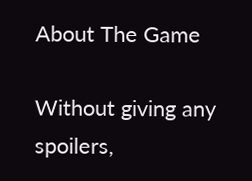About The Game

Without giving any spoilers,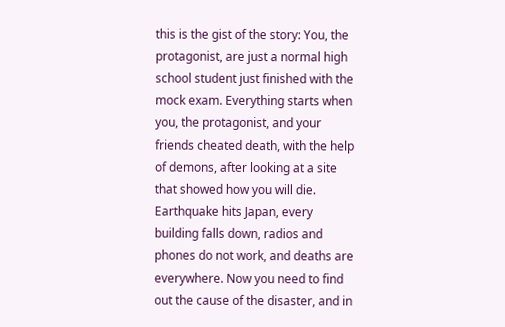this is the gist of the story: You, the protagonist, are just a normal high school student just finished with the mock exam. Everything starts when you, the protagonist, and your friends cheated death, with the help of demons, after looking at a site that showed how you will die. Earthquake hits Japan, every building falls down, radios and phones do not work, and deaths are everywhere. Now you need to find out the cause of the disaster, and in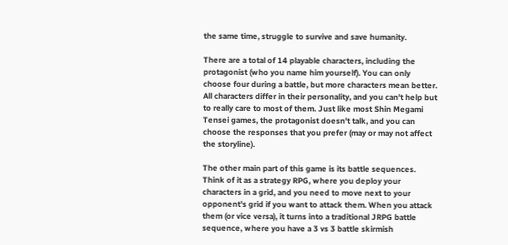the same time, struggle to survive and save humanity.

There are a total of 14 playable characters, including the protagonist (who you name him yourself). You can only choose four during a battle, but more characters mean better. All characters differ in their personality, and you can't help but to really care to most of them. Just like most Shin Megami Tensei games, the protagonist doesn't talk, and you can choose the responses that you prefer (may or may not affect the storyline).

The other main part of this game is its battle sequences. Think of it as a strategy RPG, where you deploy your characters in a grid, and you need to move next to your opponent's grid if you want to attack them. When you attack them (or vice versa), it turns into a traditional JRPG battle sequence, where you have a 3 vs 3 battle skirmish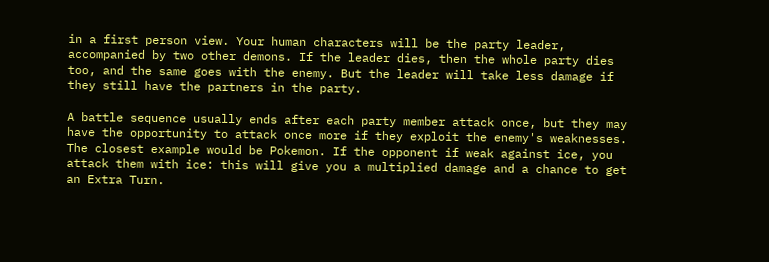in a first person view. Your human characters will be the party leader, accompanied by two other demons. If the leader dies, then the whole party dies too, and the same goes with the enemy. But the leader will take less damage if they still have the partners in the party.

A battle sequence usually ends after each party member attack once, but they may have the opportunity to attack once more if they exploit the enemy's weaknesses. The closest example would be Pokemon. If the opponent if weak against ice, you attack them with ice: this will give you a multiplied damage and a chance to get an Extra Turn.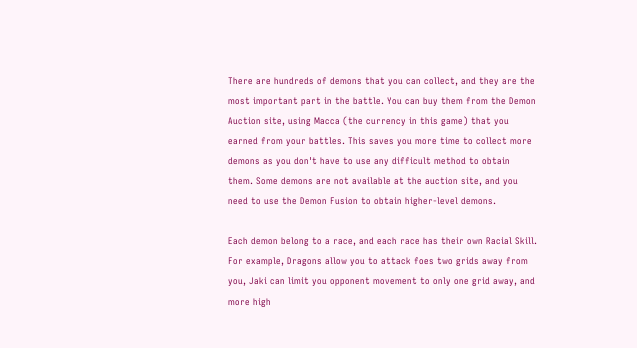There are hundreds of demons that you can collect, and they are the most important part in the battle. You can buy them from the Demon Auction site, using Macca (the currency in this game) that you earned from your battles. This saves you more time to collect more demons as you don't have to use any difficult method to obtain them. Some demons are not available at the auction site, and you need to use the Demon Fusion to obtain higher-level demons.

Each demon belong to a race, and each race has their own Racial Skill. For example, Dragons allow you to attack foes two grids away from you, Jaki can limit you opponent movement to only one grid away, and more high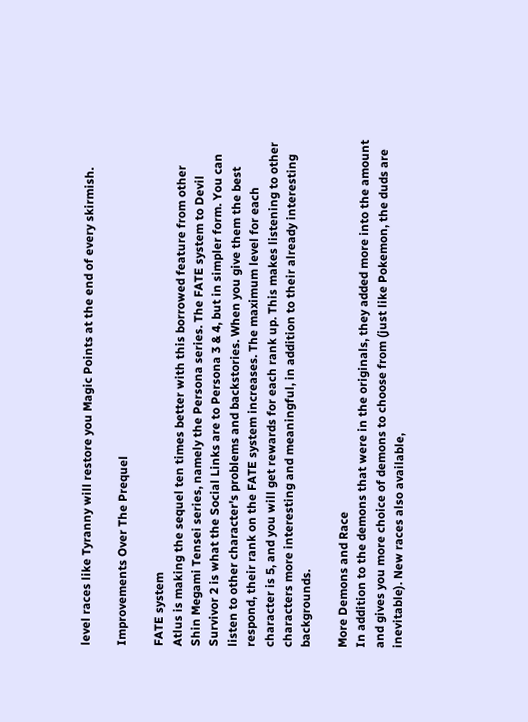level races like Tyranny will restore you Magic Points at the end of every skirmish.

Improvements Over The Prequel

FATE system
Atlus is making the sequel ten times better with this borrowed feature from other Shin Megami Tensei series, namely the Persona series. The FATE system to Devil Survivor 2 is what the Social Links are to Persona 3 & 4, but in simpler form. You can listen to other character's problems and backstories. When you give them the best respond, their rank on the FATE system increases. The maximum level for each character is 5, and you will get rewards for each rank up. This makes listening to other characters more interesting and meaningful, in addition to their already interesting backgrounds.

More Demons and Race
In addition to the demons that were in the originals, they added more into the amount and gives you more choice of demons to choose from (just like Pokemon, the duds are inevitable). New races also available,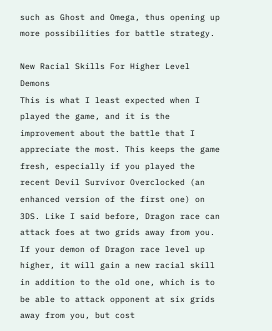such as Ghost and Omega, thus opening up more possibilities for battle strategy.

New Racial Skills For Higher Level Demons
This is what I least expected when I played the game, and it is the improvement about the battle that I appreciate the most. This keeps the game fresh, especially if you played the recent Devil Survivor Overclocked (an enhanced version of the first one) on 3DS. Like I said before, Dragon race can attack foes at two grids away from you. If your demon of Dragon race level up higher, it will gain a new racial skill
in addition to the old one, which is to be able to attack opponent at six grids away from you, but cost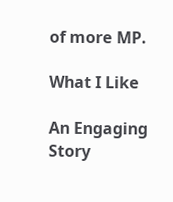of more MP.

What I Like

An Engaging Story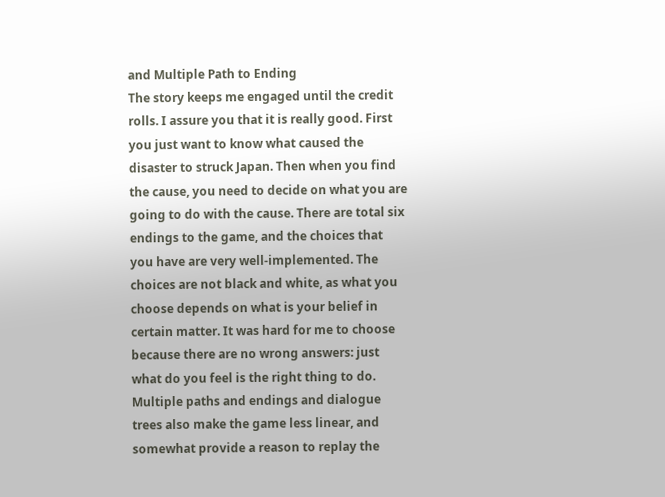and Multiple Path to Ending
The story keeps me engaged until the credit rolls. I assure you that it is really good. First you just want to know what caused the disaster to struck Japan. Then when you find the cause, you need to decide on what you are going to do with the cause. There are total six endings to the game, and the choices that you have are very well-implemented. The choices are not black and white, as what you choose depends on what is your belief in certain matter. It was hard for me to choose because there are no wrong answers: just what do you feel is the right thing to do. Multiple paths and endings and dialogue trees also make the game less linear, and somewhat provide a reason to replay the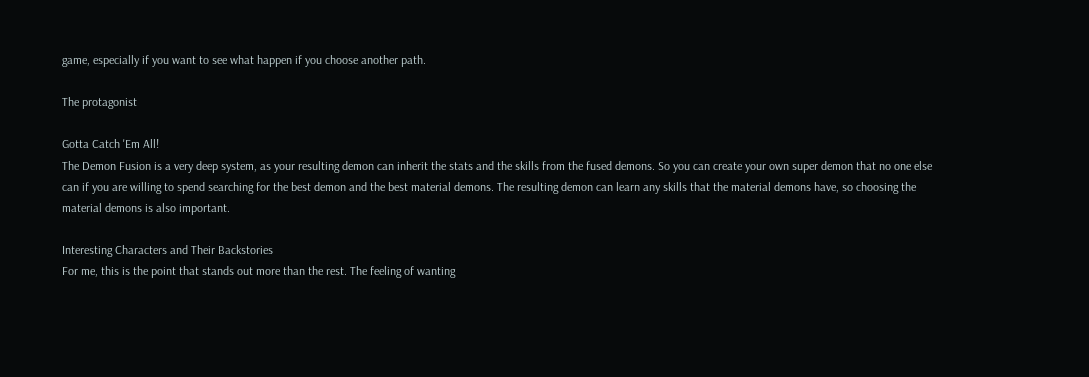game, especially if you want to see what happen if you choose another path.

The protagonist

Gotta Catch 'Em All!
The Demon Fusion is a very deep system, as your resulting demon can inherit the stats and the skills from the fused demons. So you can create your own super demon that no one else can if you are willing to spend searching for the best demon and the best material demons. The resulting demon can learn any skills that the material demons have, so choosing the material demons is also important.

Interesting Characters and Their Backstories
For me, this is the point that stands out more than the rest. The feeling of wanting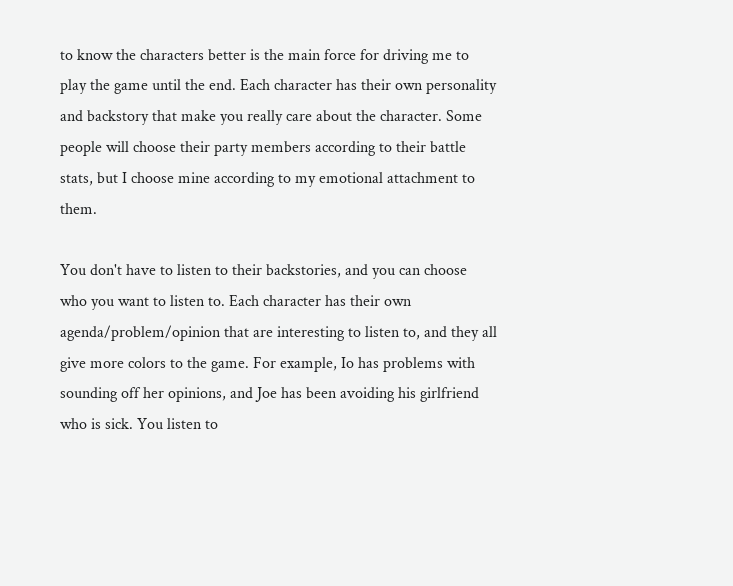to know the characters better is the main force for driving me to play the game until the end. Each character has their own personality and backstory that make you really care about the character. Some people will choose their party members according to their battle stats, but I choose mine according to my emotional attachment to them.

You don't have to listen to their backstories, and you can choose who you want to listen to. Each character has their own agenda/problem/opinion that are interesting to listen to, and they all give more colors to the game. For example, Io has problems with sounding off her opinions, and Joe has been avoiding his girlfriend who is sick. You listen to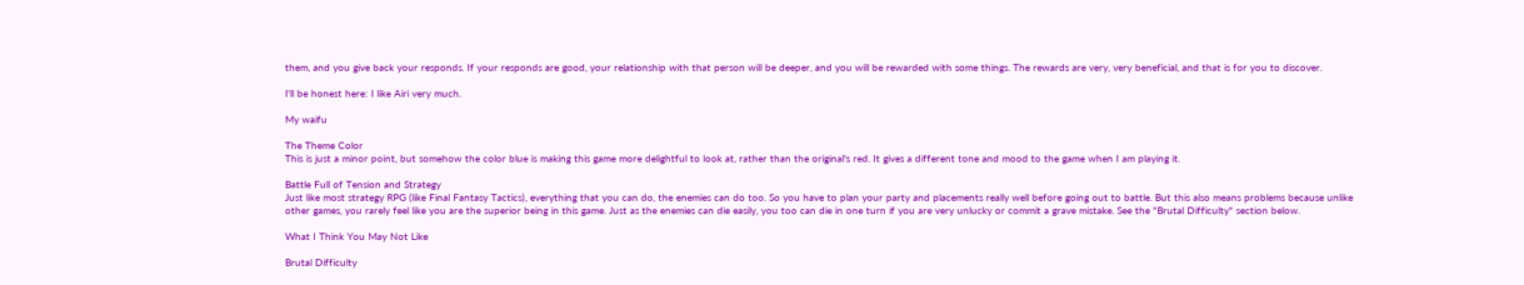them, and you give back your responds. If your responds are good, your relationship with that person will be deeper, and you will be rewarded with some things. The rewards are very, very beneficial, and that is for you to discover.

I'll be honest here: I like Airi very much.

My waifu

The Theme Color
This is just a minor point, but somehow the color blue is making this game more delightful to look at, rather than the original's red. It gives a different tone and mood to the game when I am playing it.

Battle Full of Tension and Strategy
Just like most strategy RPG (like Final Fantasy Tactics), everything that you can do, the enemies can do too. So you have to plan your party and placements really well before going out to battle. But this also means problems because unlike other games, you rarely feel like you are the superior being in this game. Just as the enemies can die easily, you too can die in one turn if you are very unlucky or commit a grave mistake. See the "Brutal Difficulty" section below.

What I Think You May Not Like

Brutal Difficulty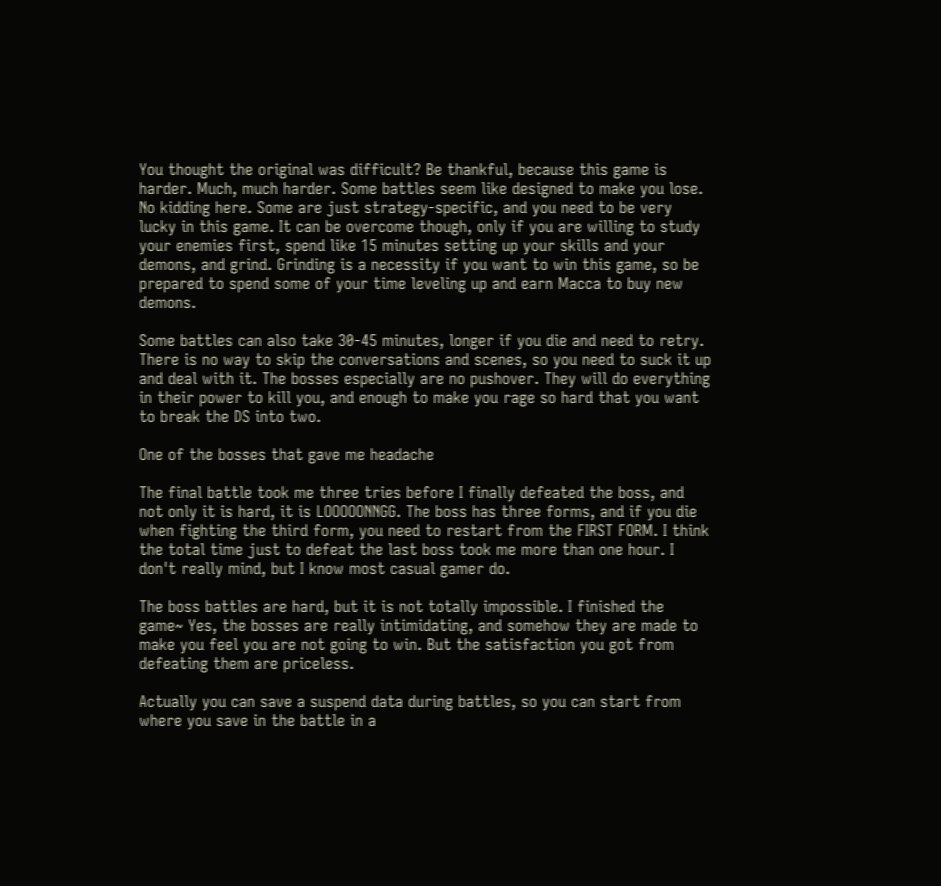You thought the original was difficult? Be thankful, because this game is harder. Much, much harder. Some battles seem like designed to make you lose. No kidding here. Some are just strategy-specific, and you need to be very lucky in this game. It can be overcome though, only if you are willing to study your enemies first, spend like 15 minutes setting up your skills and your demons, and grind. Grinding is a necessity if you want to win this game, so be prepared to spend some of your time leveling up and earn Macca to buy new demons.

Some battles can also take 30-45 minutes, longer if you die and need to retry. There is no way to skip the conversations and scenes, so you need to suck it up and deal with it. The bosses especially are no pushover. They will do everything in their power to kill you, and enough to make you rage so hard that you want to break the DS into two.

One of the bosses that gave me headache

The final battle took me three tries before I finally defeated the boss, and not only it is hard, it is LOOOOONNGG. The boss has three forms, and if you die when fighting the third form, you need to restart from the FIRST FORM. I think the total time just to defeat the last boss took me more than one hour. I don't really mind, but I know most casual gamer do.

The boss battles are hard, but it is not totally impossible. I finished the game~ Yes, the bosses are really intimidating, and somehow they are made to make you feel you are not going to win. But the satisfaction you got from defeating them are priceless.

Actually you can save a suspend data during battles, so you can start from where you save in the battle in a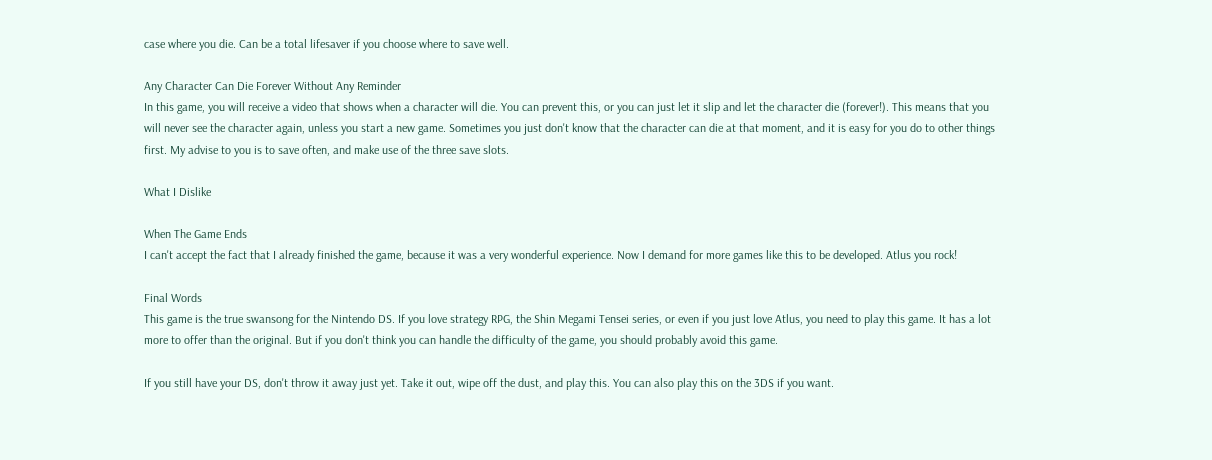case where you die. Can be a total lifesaver if you choose where to save well.

Any Character Can Die Forever Without Any Reminder
In this game, you will receive a video that shows when a character will die. You can prevent this, or you can just let it slip and let the character die (forever!). This means that you will never see the character again, unless you start a new game. Sometimes you just don't know that the character can die at that moment, and it is easy for you do to other things first. My advise to you is to save often, and make use of the three save slots.

What I Dislike

When The Game Ends
I can't accept the fact that I already finished the game, because it was a very wonderful experience. Now I demand for more games like this to be developed. Atlus you rock!

Final Words
This game is the true swansong for the Nintendo DS. If you love strategy RPG, the Shin Megami Tensei series, or even if you just love Atlus, you need to play this game. It has a lot more to offer than the original. But if you don't think you can handle the difficulty of the game, you should probably avoid this game.

If you still have your DS, don't throw it away just yet. Take it out, wipe off the dust, and play this. You can also play this on the 3DS if you want.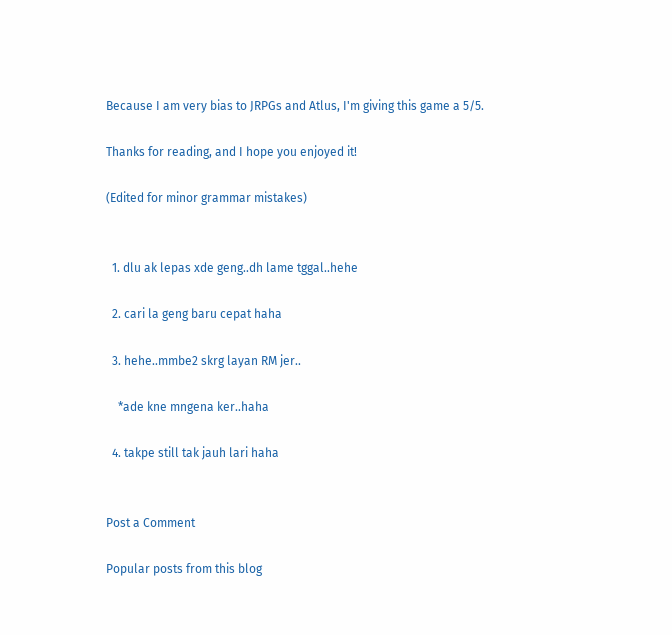Because I am very bias to JRPGs and Atlus, I'm giving this game a 5/5.

Thanks for reading, and I hope you enjoyed it!

(Edited for minor grammar mistakes)


  1. dlu ak lepas xde geng..dh lame tggal..hehe

  2. cari la geng baru cepat haha

  3. hehe..mmbe2 skrg layan RM jer..

    *ade kne mngena ker..haha

  4. takpe still tak jauh lari haha


Post a Comment

Popular posts from this blog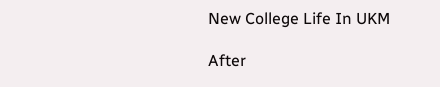New College Life In UKM

After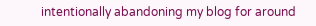intentionally abandoning my blog for around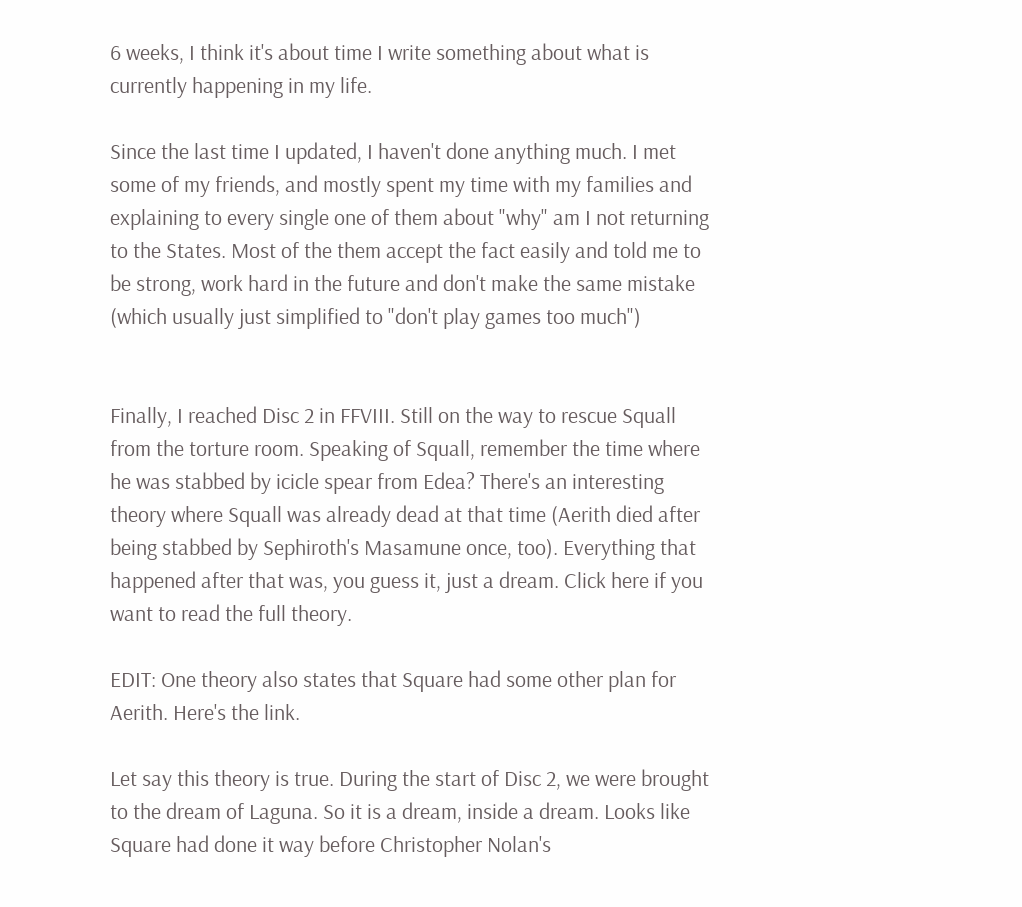6 weeks, I think it's about time I write something about what is currently happening in my life.

Since the last time I updated, I haven't done anything much. I met some of my friends, and mostly spent my time with my families and explaining to every single one of them about "why" am I not returning to the States. Most of the them accept the fact easily and told me to be strong, work hard in the future and don't make the same mistake (which usually just simplified to "don't play games too much")


Finally, I reached Disc 2 in FFVIII. Still on the way to rescue Squall from the torture room. Speaking of Squall, remember the time where he was stabbed by icicle spear from Edea? There's an interesting theory where Squall was already dead at that time (Aerith died after being stabbed by Sephiroth's Masamune once, too). Everything that happened after that was, you guess it, just a dream. Click here if you want to read the full theory.

EDIT: One theory also states that Square had some other plan for Aerith. Here's the link.

Let say this theory is true. During the start of Disc 2, we were brought to the dream of Laguna. So it is a dream, inside a dream. Looks like Square had done it way before Christopher Nolan's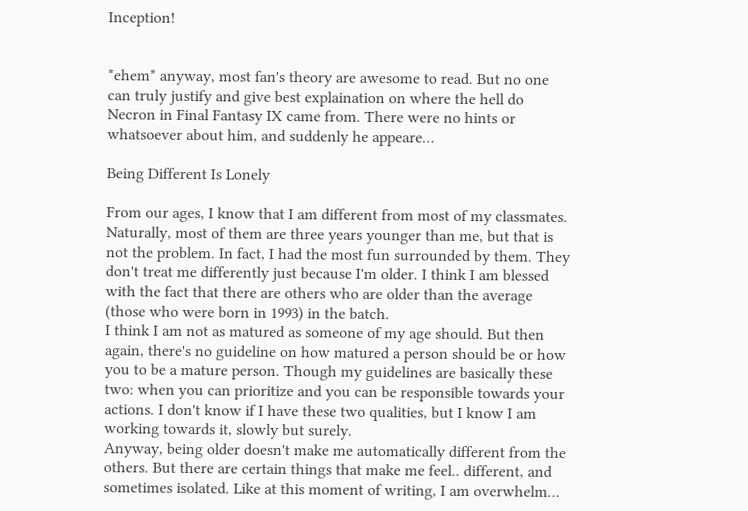Inception!


*ehem* anyway, most fan's theory are awesome to read. But no one can truly justify and give best explaination on where the hell do Necron in Final Fantasy IX came from. There were no hints or whatsoever about him, and suddenly he appeare…

Being Different Is Lonely

From our ages, I know that I am different from most of my classmates. Naturally, most of them are three years younger than me, but that is not the problem. In fact, I had the most fun surrounded by them. They don't treat me differently just because I'm older. I think I am blessed with the fact that there are others who are older than the average (those who were born in 1993) in the batch.
I think I am not as matured as someone of my age should. But then again, there's no guideline on how matured a person should be or how you to be a mature person. Though my guidelines are basically these two: when you can prioritize and you can be responsible towards your actions. I don't know if I have these two qualities, but I know I am working towards it, slowly but surely.
Anyway, being older doesn't make me automatically different from the others. But there are certain things that make me feel.. different, and sometimes isolated. Like at this moment of writing, I am overwhelm…